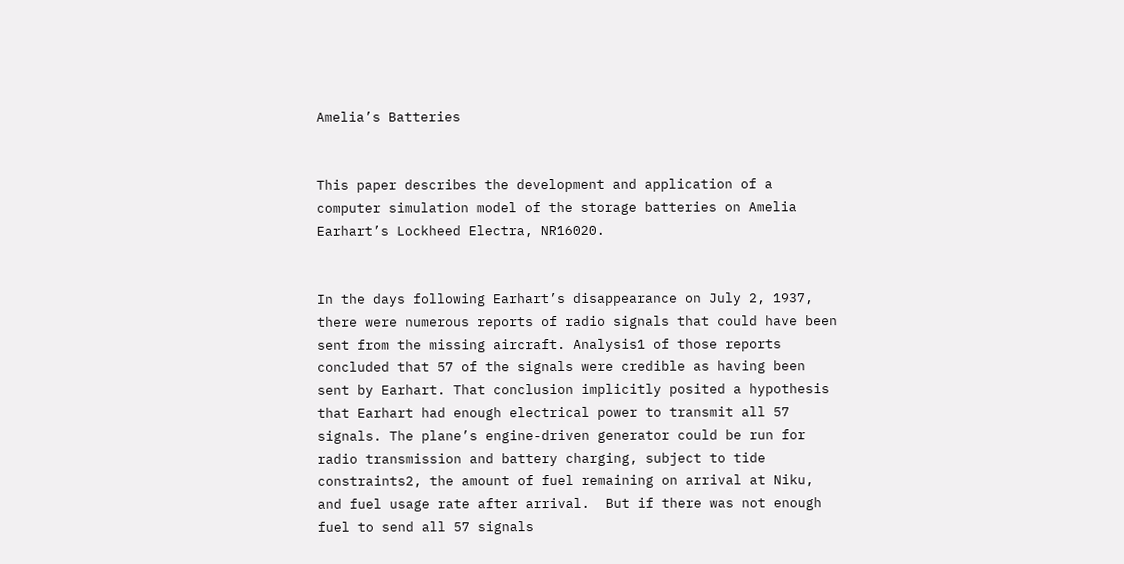Amelia’s Batteries


This paper describes the development and application of a computer simulation model of the storage batteries on Amelia Earhart’s Lockheed Electra, NR16020.


In the days following Earhart’s disappearance on July 2, 1937, there were numerous reports of radio signals that could have been sent from the missing aircraft. Analysis1 of those reports concluded that 57 of the signals were credible as having been sent by Earhart. That conclusion implicitly posited a hypothesis that Earhart had enough electrical power to transmit all 57 signals. The plane’s engine-driven generator could be run for radio transmission and battery charging, subject to tide constraints2, the amount of fuel remaining on arrival at Niku, and fuel usage rate after arrival.  But if there was not enough fuel to send all 57 signals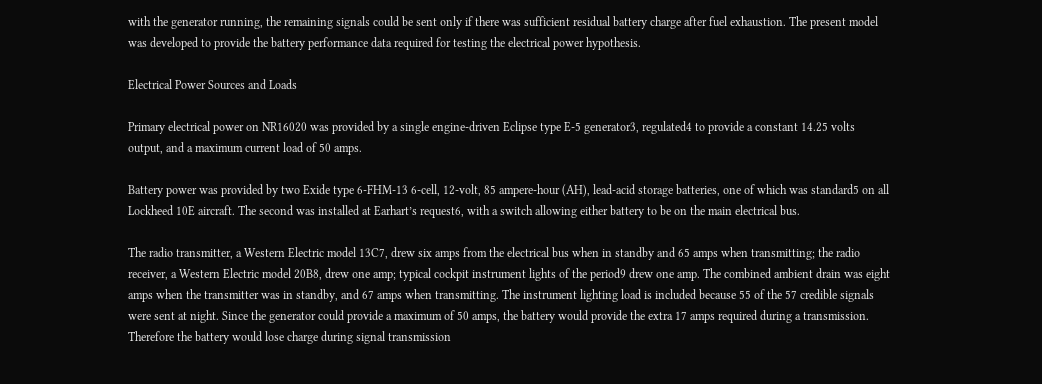with the generator running, the remaining signals could be sent only if there was sufficient residual battery charge after fuel exhaustion. The present model was developed to provide the battery performance data required for testing the electrical power hypothesis.

Electrical Power Sources and Loads

Primary electrical power on NR16020 was provided by a single engine-driven Eclipse type E-5 generator3, regulated4 to provide a constant 14.25 volts output, and a maximum current load of 50 amps.

Battery power was provided by two Exide type 6-FHM-13 6-cell, 12-volt, 85 ampere-hour (AH), lead-acid storage batteries, one of which was standard5 on all Lockheed 10E aircraft. The second was installed at Earhart’s request6, with a switch allowing either battery to be on the main electrical bus.

The radio transmitter, a Western Electric model 13C7, drew six amps from the electrical bus when in standby and 65 amps when transmitting; the radio receiver, a Western Electric model 20B8, drew one amp; typical cockpit instrument lights of the period9 drew one amp. The combined ambient drain was eight amps when the transmitter was in standby, and 67 amps when transmitting. The instrument lighting load is included because 55 of the 57 credible signals were sent at night. Since the generator could provide a maximum of 50 amps, the battery would provide the extra 17 amps required during a transmission. Therefore the battery would lose charge during signal transmission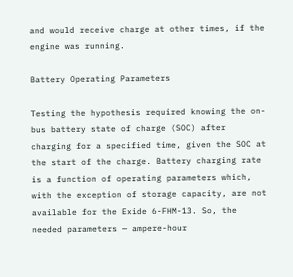and would receive charge at other times, if the engine was running.

Battery Operating Parameters

Testing the hypothesis required knowing the on-bus battery state of charge (SOC) after charging for a specified time, given the SOC at the start of the charge. Battery charging rate is a function of operating parameters which, with the exception of storage capacity, are not available for the Exide 6-FHM-13. So, the needed parameters — ampere-hour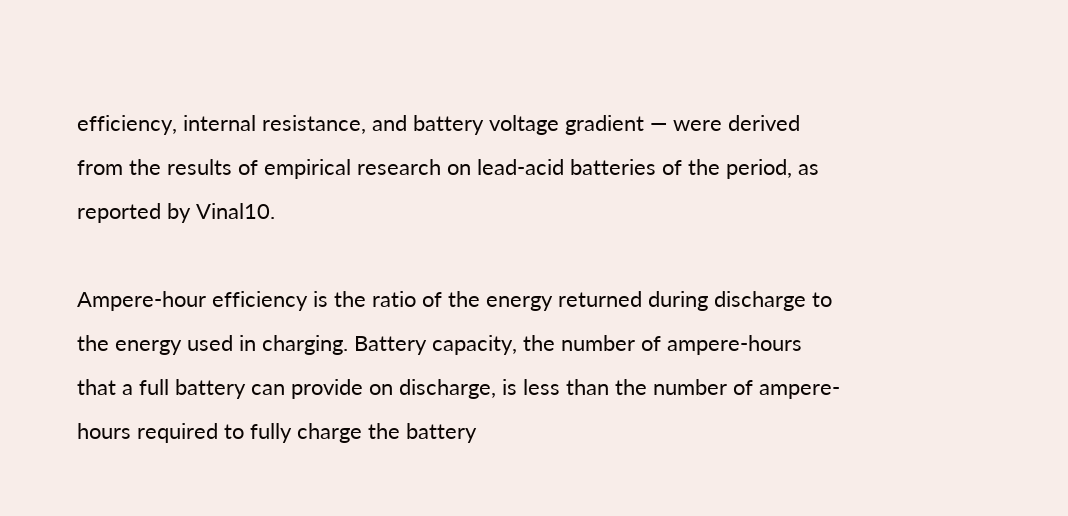efficiency, internal resistance, and battery voltage gradient — were derived from the results of empirical research on lead-acid batteries of the period, as reported by Vinal10.

Ampere-hour efficiency is the ratio of the energy returned during discharge to the energy used in charging. Battery capacity, the number of ampere-hours that a full battery can provide on discharge, is less than the number of ampere-hours required to fully charge the battery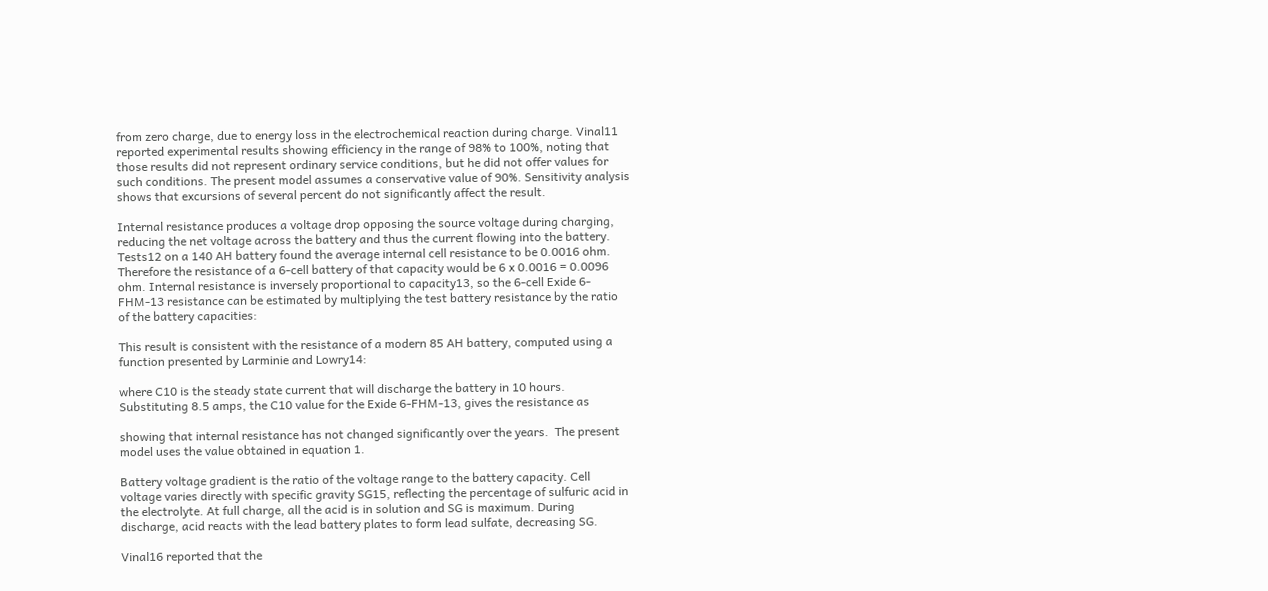from zero charge, due to energy loss in the electrochemical reaction during charge. Vinal11 reported experimental results showing efficiency in the range of 98% to 100%, noting that those results did not represent ordinary service conditions, but he did not offer values for such conditions. The present model assumes a conservative value of 90%. Sensitivity analysis shows that excursions of several percent do not significantly affect the result.

Internal resistance produces a voltage drop opposing the source voltage during charging, reducing the net voltage across the battery and thus the current flowing into the battery. Tests12 on a 140 AH battery found the average internal cell resistance to be 0.0016 ohm. Therefore the resistance of a 6-cell battery of that capacity would be 6 x 0.0016 = 0.0096 ohm. Internal resistance is inversely proportional to capacity13, so the 6-cell Exide 6-FHM-13 resistance can be estimated by multiplying the test battery resistance by the ratio of the battery capacities:

This result is consistent with the resistance of a modern 85 AH battery, computed using a function presented by Larminie and Lowry14:

where C10 is the steady state current that will discharge the battery in 10 hours.  Substituting 8.5 amps, the C10 value for the Exide 6-FHM-13, gives the resistance as

showing that internal resistance has not changed significantly over the years.  The present model uses the value obtained in equation 1.

Battery voltage gradient is the ratio of the voltage range to the battery capacity. Cell voltage varies directly with specific gravity SG15, reflecting the percentage of sulfuric acid in the electrolyte. At full charge, all the acid is in solution and SG is maximum. During discharge, acid reacts with the lead battery plates to form lead sulfate, decreasing SG.

Vinal16 reported that the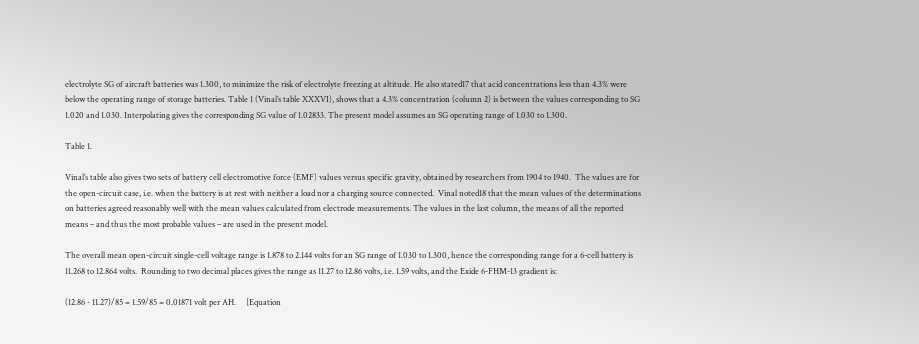electrolyte SG of aircraft batteries was 1.300, to minimize the risk of electrolyte freezing at altitude. He also stated17 that acid concentrations less than 4.3% were below the operating range of storage batteries. Table 1 (Vinal’s table XXXVI), shows that a 4.3% concentration (column 2) is between the values corresponding to SG 1.020 and 1.030. Interpolating gives the corresponding SG value of 1.02833. The present model assumes an SG operating range of 1.030 to 1.300.

Table 1.

Vinal’s table also gives two sets of battery cell electromotive force (EMF) values versus specific gravity, obtained by researchers from 1904 to 1940.  The values are for the open-circuit case, i.e. when the battery is at rest with neither a load nor a charging source connected.  Vinal noted18 that the mean values of the determinations on batteries agreed reasonably well with the mean values calculated from electrode measurements. The values in the last column, the means of all the reported means – and thus the most probable values – are used in the present model.

The overall mean open-circuit single-cell voltage range is 1.878 to 2.144 volts for an SG range of 1.030 to 1.300, hence the corresponding range for a 6-cell battery is 11.268 to 12.864 volts.  Rounding to two decimal places gives the range as 11.27 to 12.86 volts, i.e. 1.59 volts, and the Exide 6-FHM-13 gradient is:

(12.86 - 11.27)/85 = 1.59/85 = 0.01871 volt per AH.     [Equation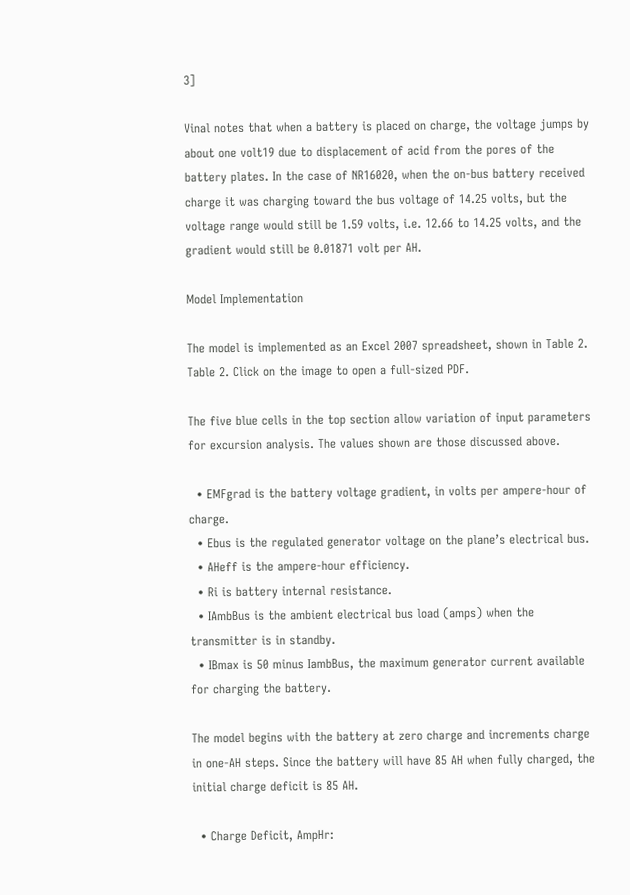3]

Vinal notes that when a battery is placed on charge, the voltage jumps by about one volt19 due to displacement of acid from the pores of the battery plates. In the case of NR16020, when the on-bus battery received charge it was charging toward the bus voltage of 14.25 volts, but the voltage range would still be 1.59 volts, i.e. 12.66 to 14.25 volts, and the gradient would still be 0.01871 volt per AH.

Model Implementation

The model is implemented as an Excel 2007 spreadsheet, shown in Table 2.
Table 2. Click on the image to open a full-sized PDF.

The five blue cells in the top section allow variation of input parameters for excursion analysis. The values shown are those discussed above.

  • EMFgrad is the battery voltage gradient, in volts per ampere-hour of charge.
  • Ebus is the regulated generator voltage on the plane’s electrical bus.
  • AHeff is the ampere-hour efficiency.
  • Ri is battery internal resistance.
  • IAmbBus is the ambient electrical bus load (amps) when the transmitter is in standby.
  • IBmax is 50 minus IambBus, the maximum generator current available for charging the battery.

The model begins with the battery at zero charge and increments charge in one-AH steps. Since the battery will have 85 AH when fully charged, the initial charge deficit is 85 AH.

  • Charge Deficit, AmpHr: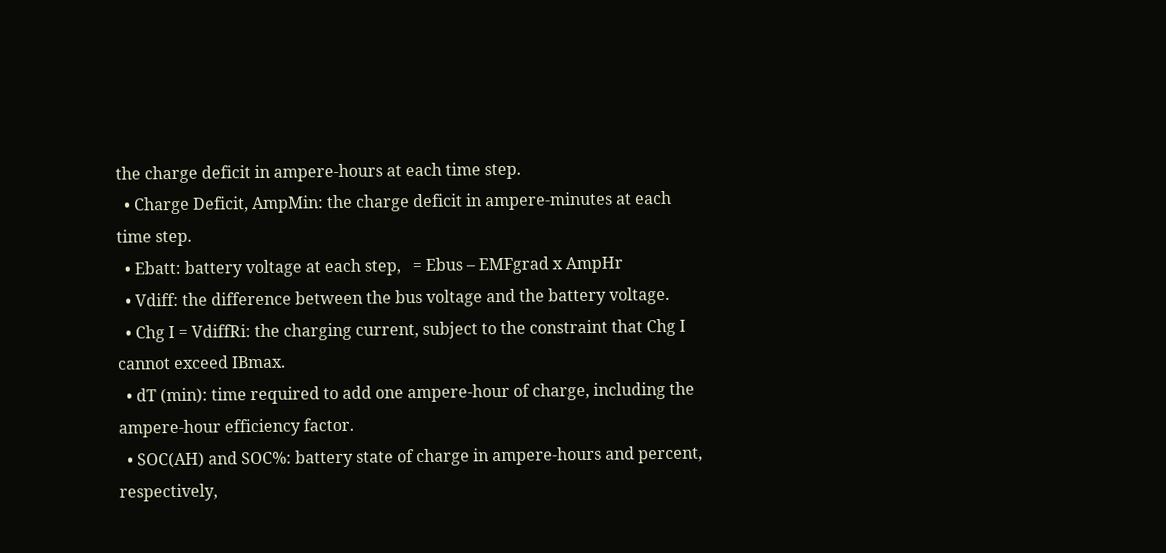the charge deficit in ampere-hours at each time step.
  • Charge Deficit, AmpMin: the charge deficit in ampere-minutes at each time step.
  • Ebatt: battery voltage at each step,   = Ebus – EMFgrad x AmpHr
  • Vdiff: the difference between the bus voltage and the battery voltage.
  • Chg I = VdiffRi: the charging current, subject to the constraint that Chg I cannot exceed IBmax.
  • dT (min): time required to add one ampere-hour of charge, including the ampere-hour efficiency factor.
  • SOC(AH) and SOC%: battery state of charge in ampere-hours and percent, respectively,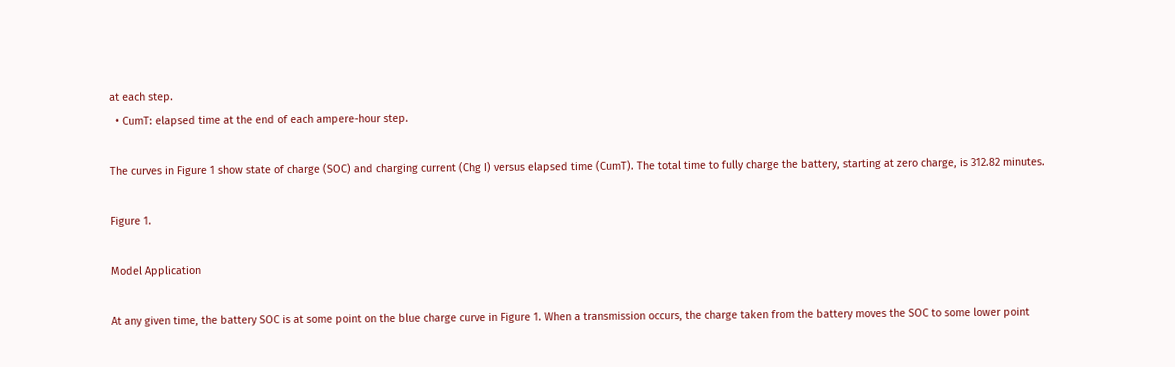at each step.
  • CumT: elapsed time at the end of each ampere-hour step.

The curves in Figure 1 show state of charge (SOC) and charging current (Chg I) versus elapsed time (CumT). The total time to fully charge the battery, starting at zero charge, is 312.82 minutes.

Figure 1.

Model Application

At any given time, the battery SOC is at some point on the blue charge curve in Figure 1. When a transmission occurs, the charge taken from the battery moves the SOC to some lower point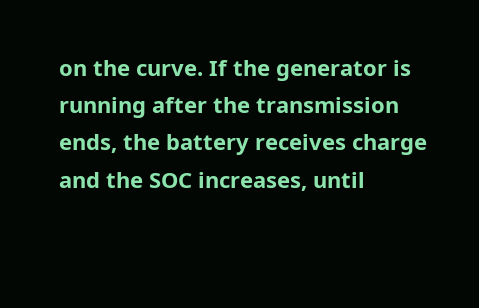on the curve. If the generator is running after the transmission ends, the battery receives charge and the SOC increases, until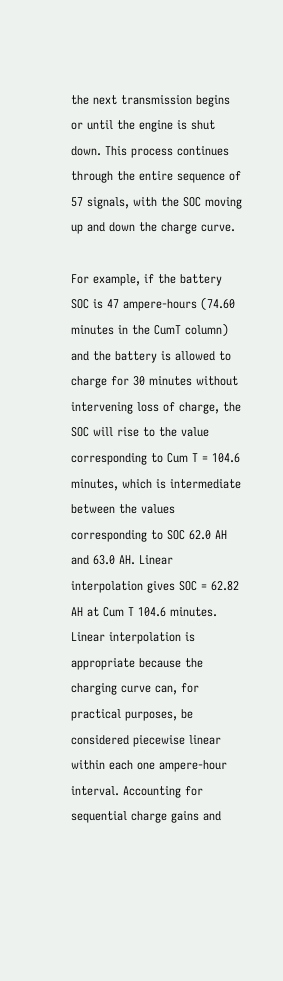the next transmission begins or until the engine is shut down. This process continues through the entire sequence of 57 signals, with the SOC moving up and down the charge curve.

For example, if the battery SOC is 47 ampere-hours (74.60 minutes in the CumT column) and the battery is allowed to charge for 30 minutes without intervening loss of charge, the SOC will rise to the value corresponding to Cum T = 104.6 minutes, which is intermediate between the values corresponding to SOC 62.0 AH and 63.0 AH. Linear interpolation gives SOC = 62.82 AH at Cum T 104.6 minutes. Linear interpolation is appropriate because the charging curve can, for practical purposes, be considered piecewise linear within each one ampere-hour interval. Accounting for sequential charge gains and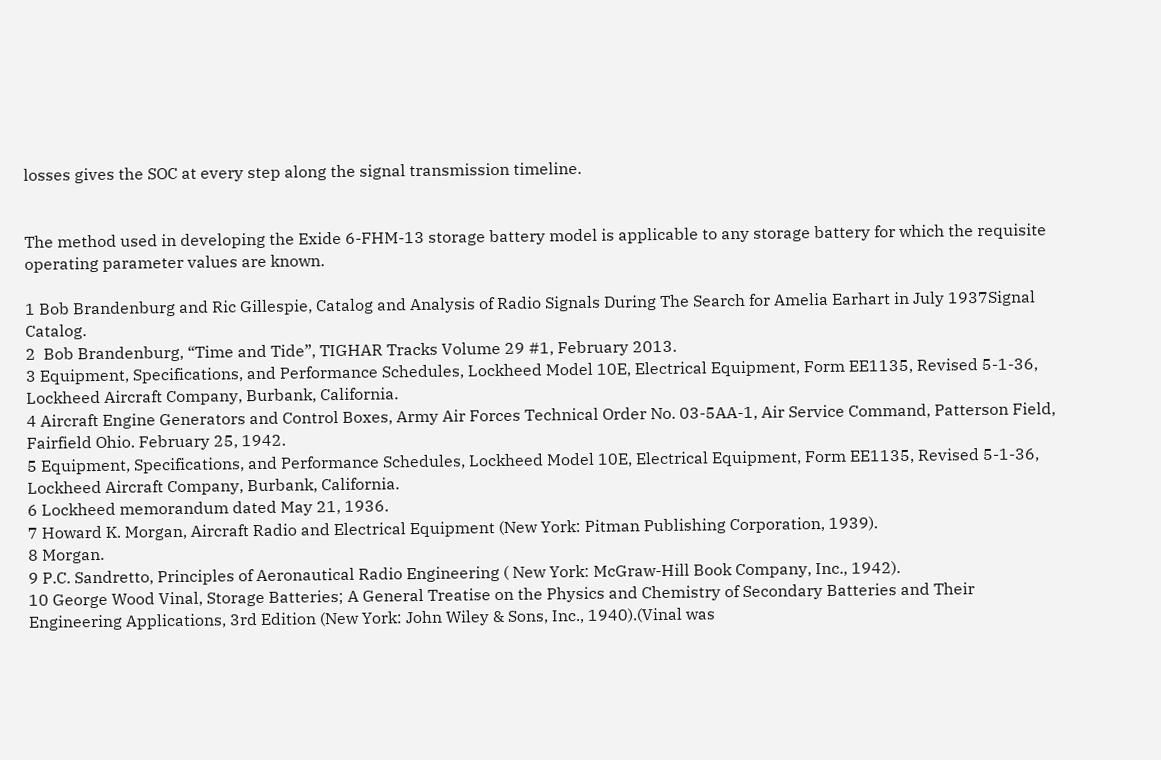losses gives the SOC at every step along the signal transmission timeline.


The method used in developing the Exide 6-FHM-13 storage battery model is applicable to any storage battery for which the requisite operating parameter values are known.

1 Bob Brandenburg and Ric Gillespie, Catalog and Analysis of Radio Signals During The Search for Amelia Earhart in July 1937Signal Catalog.
2  Bob Brandenburg, “Time and Tide”, TIGHAR Tracks Volume 29 #1, February 2013.
3 Equipment, Specifications, and Performance Schedules, Lockheed Model 10E, Electrical Equipment, Form EE1135, Revised 5-1-36, Lockheed Aircraft Company, Burbank, California.
4 Aircraft Engine Generators and Control Boxes, Army Air Forces Technical Order No. 03-5AA-1, Air Service Command, Patterson Field, Fairfield Ohio. February 25, 1942.
5 Equipment, Specifications, and Performance Schedules, Lockheed Model 10E, Electrical Equipment, Form EE1135, Revised 5-1-36, Lockheed Aircraft Company, Burbank, California.
6 Lockheed memorandum dated May 21, 1936.
7 Howard K. Morgan, Aircraft Radio and Electrical Equipment (New York: Pitman Publishing Corporation, 1939).
8 Morgan.
9 P.C. Sandretto, Principles of Aeronautical Radio Engineering ( New York: McGraw-Hill Book Company, Inc., 1942).
10 George Wood Vinal, Storage Batteries; A General Treatise on the Physics and Chemistry of Secondary Batteries and Their Engineering Applications, 3rd Edition (New York: John Wiley & Sons, Inc., 1940).(Vinal was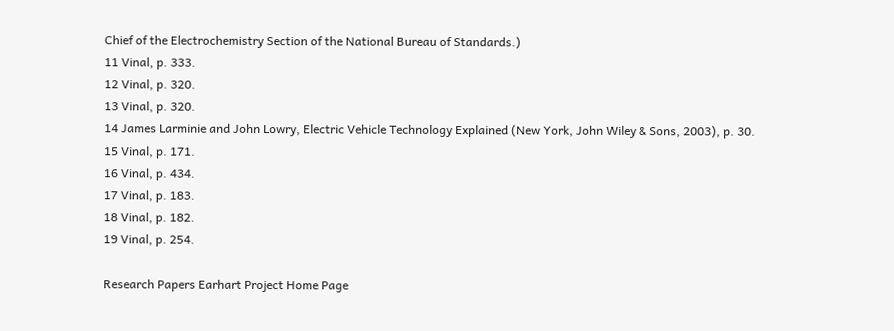Chief of the Electrochemistry Section of the National Bureau of Standards.)
11 Vinal, p. 333.
12 Vinal, p. 320.
13 Vinal, p. 320.
14 James Larminie and John Lowry, Electric Vehicle Technology Explained (New York, John Wiley & Sons, 2003), p. 30.
15 Vinal, p. 171.
16 Vinal, p. 434.
17 Vinal, p. 183.
18 Vinal, p. 182.
19 Vinal, p. 254.

Research Papers Earhart Project Home Page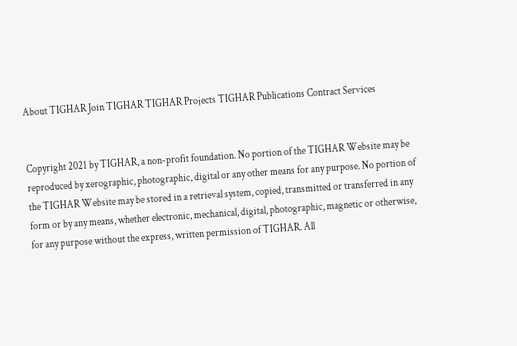About TIGHAR Join TIGHAR TIGHAR Projects TIGHAR Publications Contract Services


Copyright 2021 by TIGHAR, a non-profit foundation. No portion of the TIGHAR Website may be reproduced by xerographic, photographic, digital or any other means for any purpose. No portion of the TIGHAR Website may be stored in a retrieval system, copied, transmitted or transferred in any form or by any means, whether electronic, mechanical, digital, photographic, magnetic or otherwise, for any purpose without the express, written permission of TIGHAR. All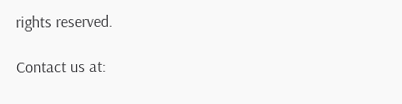rights reserved.

Contact us at: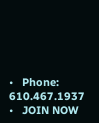•   Phone: 610.467.1937   •   JOIN NOW